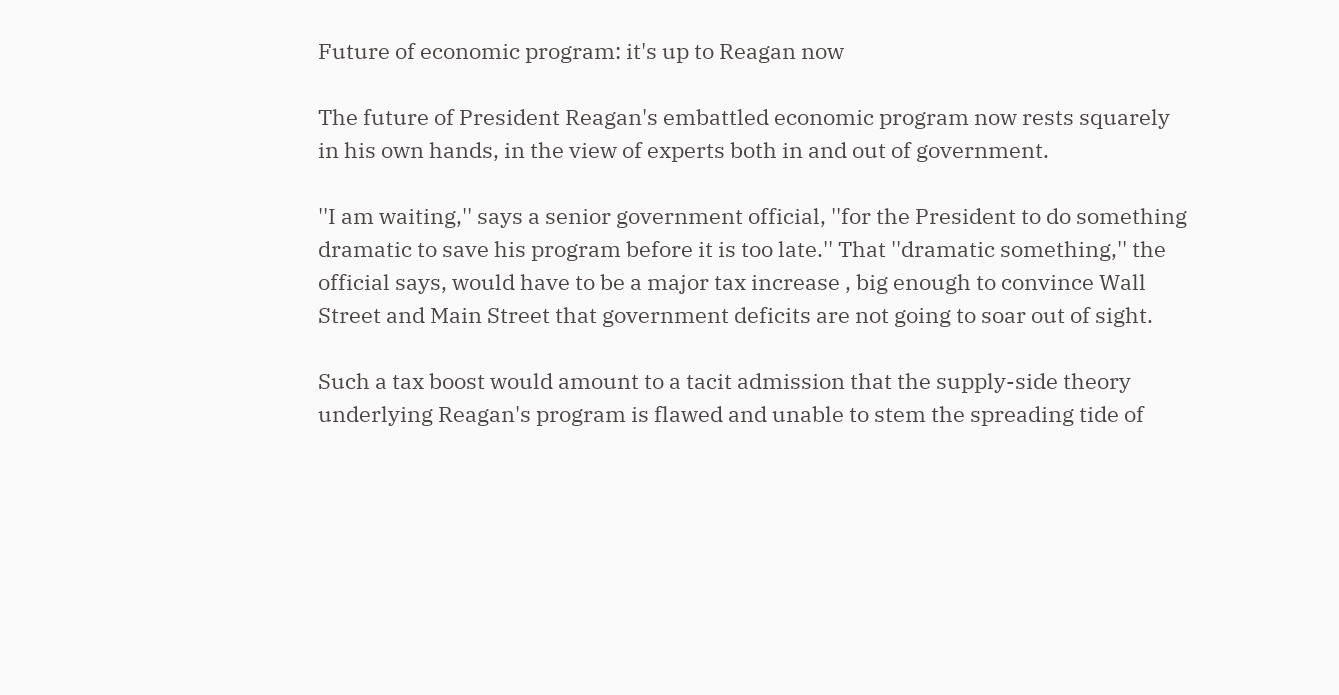Future of economic program: it's up to Reagan now

The future of President Reagan's embattled economic program now rests squarely in his own hands, in the view of experts both in and out of government.

''I am waiting,'' says a senior government official, ''for the President to do something dramatic to save his program before it is too late.'' That ''dramatic something,'' the official says, would have to be a major tax increase , big enough to convince Wall Street and Main Street that government deficits are not going to soar out of sight.

Such a tax boost would amount to a tacit admission that the supply-side theory underlying Reagan's program is flawed and unable to stem the spreading tide of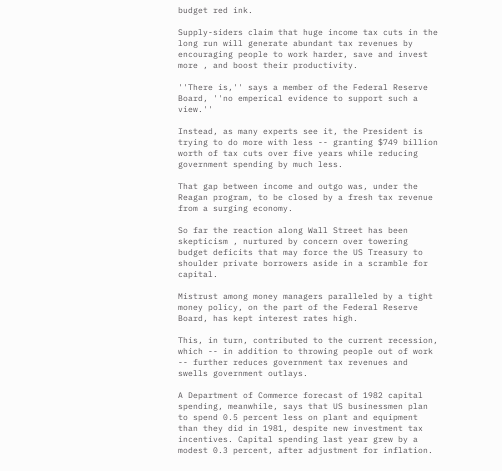budget red ink.

Supply-siders claim that huge income tax cuts in the long run will generate abundant tax revenues by encouraging people to work harder, save and invest more , and boost their productivity.

''There is,'' says a member of the Federal Reserve Board, ''no emperical evidence to support such a view.''

Instead, as many experts see it, the President is trying to do more with less -- granting $749 billion worth of tax cuts over five years while reducing government spending by much less.

That gap between income and outgo was, under the Reagan program, to be closed by a fresh tax revenue from a surging economy.

So far the reaction along Wall Street has been skepticism , nurtured by concern over towering budget deficits that may force the US Treasury to shoulder private borrowers aside in a scramble for capital.

Mistrust among money managers paralleled by a tight money policy, on the part of the Federal Reserve Board, has kept interest rates high.

This, in turn, contributed to the current recession, which -- in addition to throwing people out of work -- further reduces government tax revenues and swells government outlays.

A Department of Commerce forecast of 1982 capital spending, meanwhile, says that US businessmen plan to spend 0.5 percent less on plant and equipment than they did in 1981, despite new investment tax incentives. Capital spending last year grew by a modest 0.3 percent, after adjustment for inflation.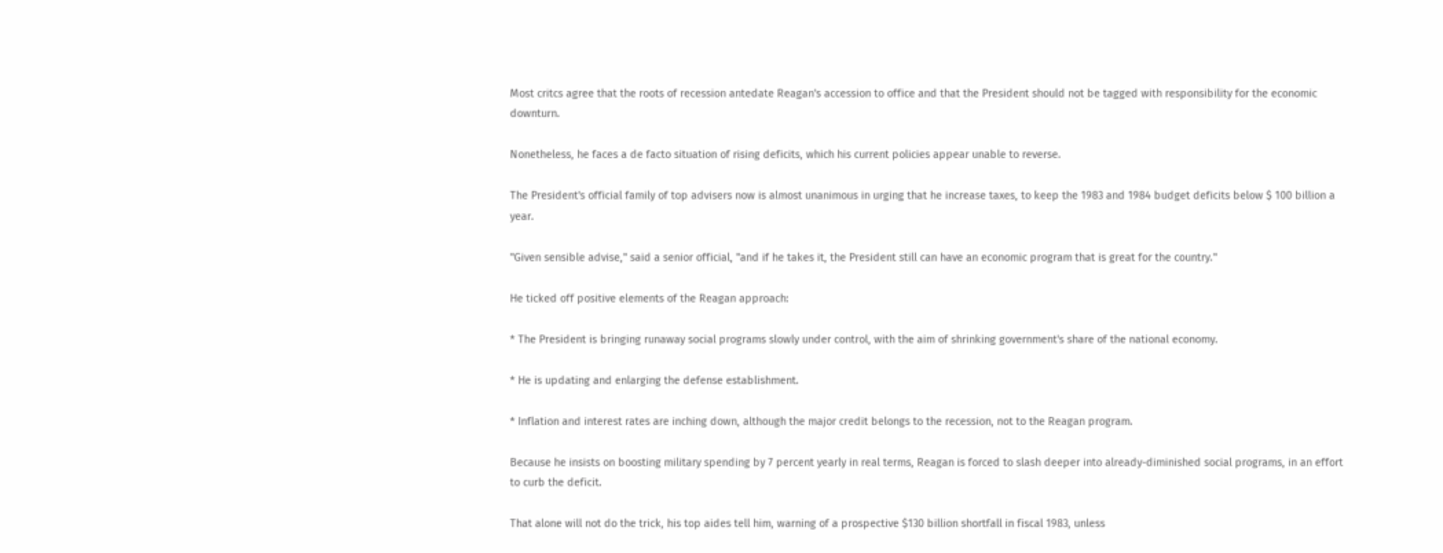Most critcs agree that the roots of recession antedate Reagan's accession to office and that the President should not be tagged with responsibility for the economic downturn.

Nonetheless, he faces a de facto situation of rising deficits, which his current policies appear unable to reverse.

The President's official family of top advisers now is almost unanimous in urging that he increase taxes, to keep the 1983 and 1984 budget deficits below $ 100 billion a year.

''Given sensible advise,'' said a senior official, ''and if he takes it, the President still can have an economic program that is great for the country.''

He ticked off positive elements of the Reagan approach:

* The President is bringing runaway social programs slowly under control, with the aim of shrinking government's share of the national economy.

* He is updating and enlarging the defense establishment.

* Inflation and interest rates are inching down, although the major credit belongs to the recession, not to the Reagan program.

Because he insists on boosting military spending by 7 percent yearly in real terms, Reagan is forced to slash deeper into already-diminished social programs, in an effort to curb the deficit.

That alone will not do the trick, his top aides tell him, warning of a prospective $130 billion shortfall in fiscal 1983, unless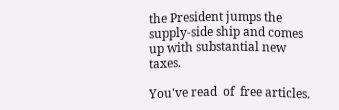the President jumps the supply-side ship and comes up with substantial new taxes.

You've read  of  free articles.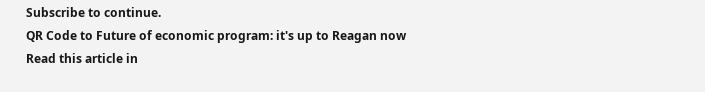Subscribe to continue.
QR Code to Future of economic program: it's up to Reagan now
Read this article in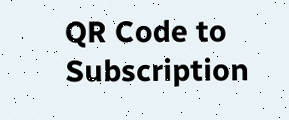QR Code to Subscription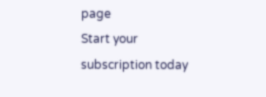page
Start your subscription today